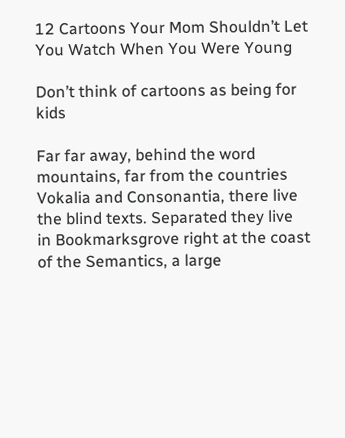12 Cartoons Your Mom Shouldn’t Let You Watch When You Were Young

Don’t think of cartoons as being for kids

Far far away, behind the word mountains, far from the countries Vokalia and Consonantia, there live the blind texts. Separated they live in Bookmarksgrove right at the coast of the Semantics, a large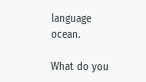language ocean.

What do you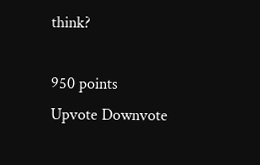think?

950 points
Upvote Downvote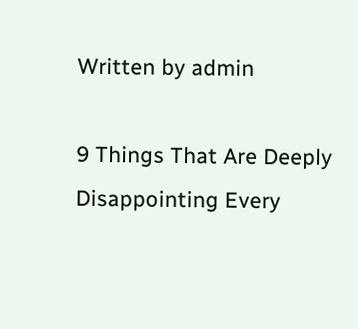Written by admin

9 Things That Are Deeply Disappointing Every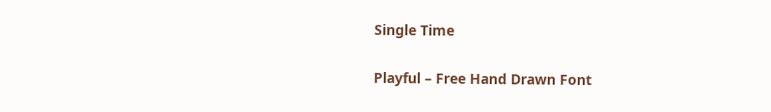Single Time

Playful – Free Hand Drawn Font